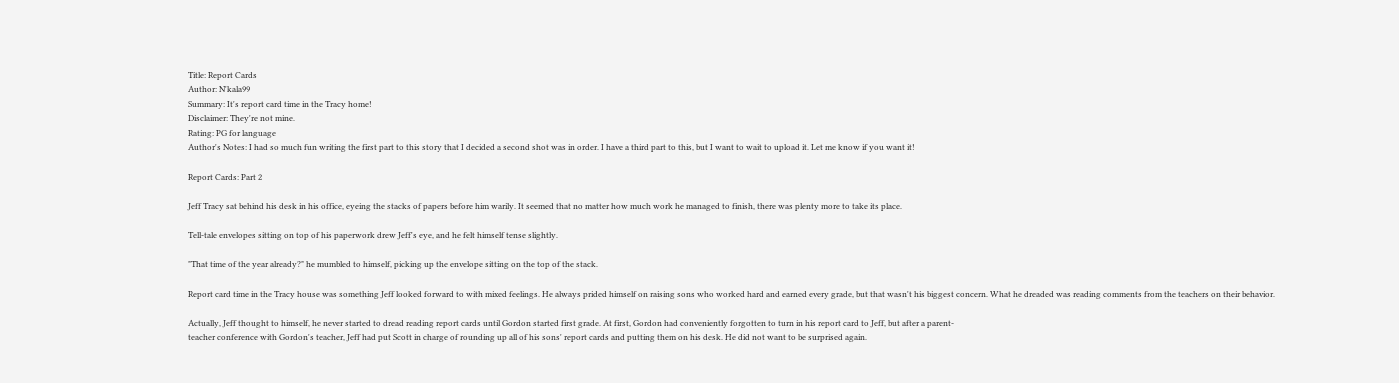Title: Report Cards
Author: N'kala99
Summary: It's report card time in the Tracy home!
Disclaimer: They're not mine.
Rating: PG for language
Author's Notes: I had so much fun writing the first part to this story that I decided a second shot was in order. I have a third part to this, but I want to wait to upload it. Let me know if you want it!

Report Cards: Part 2

Jeff Tracy sat behind his desk in his office, eyeing the stacks of papers before him warily. It seemed that no matter how much work he managed to finish, there was plenty more to take its place.

Tell-tale envelopes sitting on top of his paperwork drew Jeff's eye, and he felt himself tense slightly.

"That time of the year already?" he mumbled to himself, picking up the envelope sitting on the top of the stack.

Report card time in the Tracy house was something Jeff looked forward to with mixed feelings. He always prided himself on raising sons who worked hard and earned every grade, but that wasn't his biggest concern. What he dreaded was reading comments from the teachers on their behavior.

Actually, Jeff thought to himself, he never started to dread reading report cards until Gordon started first grade. At first, Gordon had conveniently forgotten to turn in his report card to Jeff, but after a parent-
teacher conference with Gordon's teacher, Jeff had put Scott in charge of rounding up all of his sons' report cards and putting them on his desk. He did not want to be surprised again.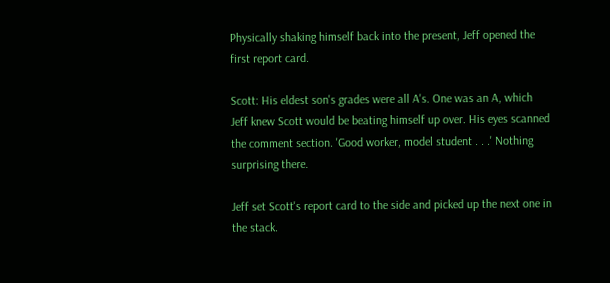Physically shaking himself back into the present, Jeff opened the first report card.

Scott: His eldest son's grades were all A's. One was an A, which Jeff knew Scott would be beating himself up over. His eyes scanned the comment section. 'Good worker, model student . . .' Nothing surprising there.

Jeff set Scott's report card to the side and picked up the next one in the stack.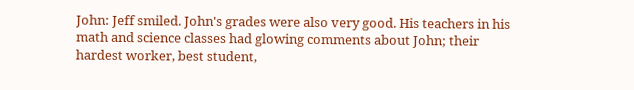John: Jeff smiled. John's grades were also very good. His teachers in his math and science classes had glowing comments about John; their hardest worker, best student,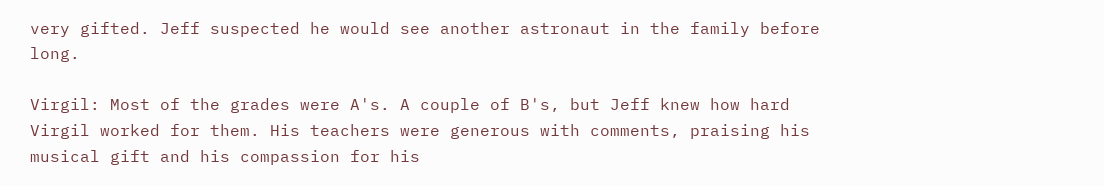very gifted. Jeff suspected he would see another astronaut in the family before long.

Virgil: Most of the grades were A's. A couple of B's, but Jeff knew how hard Virgil worked for them. His teachers were generous with comments, praising his musical gift and his compassion for his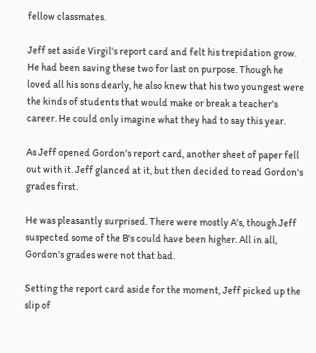fellow classmates.

Jeff set aside Virgil's report card and felt his trepidation grow. He had been saving these two for last on purpose. Though he loved all his sons dearly, he also knew that his two youngest were the kinds of students that would make or break a teacher's career. He could only imagine what they had to say this year.

As Jeff opened Gordon's report card, another sheet of paper fell out with it. Jeff glanced at it, but then decided to read Gordon's grades first.

He was pleasantly surprised. There were mostly A's, though Jeff suspected some of the B's could have been higher. All in all, Gordon's grades were not that bad.

Setting the report card aside for the moment, Jeff picked up the slip of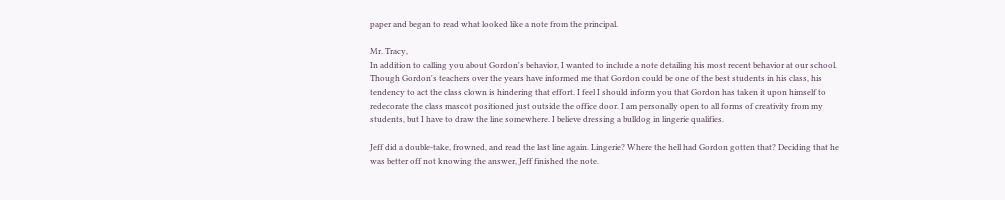paper and began to read what looked like a note from the principal.

Mr. Tracy,
In addition to calling you about Gordon's behavior, I wanted to include a note detailing his most recent behavior at our school. Though Gordon's teachers over the years have informed me that Gordon could be one of the best students in his class, his tendency to act the class clown is hindering that effort. I feel I should inform you that Gordon has taken it upon himself to redecorate the class mascot positioned just outside the office door. I am personally open to all forms of creativity from my students, but I have to draw the line somewhere. I believe dressing a bulldog in lingerie qualifies.

Jeff did a double-take, frowned, and read the last line again. Lingerie? Where the hell had Gordon gotten that? Deciding that he was better off not knowing the answer, Jeff finished the note.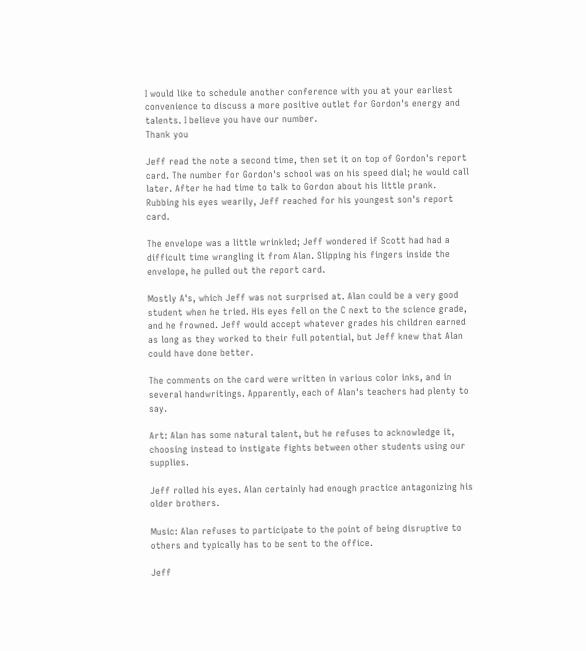I would like to schedule another conference with you at your earliest convenience to discuss a more positive outlet for Gordon's energy and talents. I believe you have our number.
Thank you

Jeff read the note a second time, then set it on top of Gordon's report card. The number for Gordon's school was on his speed dial; he would call later. After he had time to talk to Gordon about his little prank. Rubbing his eyes wearily, Jeff reached for his youngest son's report card.

The envelope was a little wrinkled; Jeff wondered if Scott had had a difficult time wrangling it from Alan. Slipping his fingers inside the envelope, he pulled out the report card.

Mostly A's, which Jeff was not surprised at. Alan could be a very good student when he tried. His eyes fell on the C next to the science grade, and he frowned. Jeff would accept whatever grades his children earned as long as they worked to their full potential, but Jeff knew that Alan could have done better.

The comments on the card were written in various color inks, and in several handwritings. Apparently, each of Alan's teachers had plenty to say.

Art: Alan has some natural talent, but he refuses to acknowledge it, choosing instead to instigate fights between other students using our supplies.

Jeff rolled his eyes. Alan certainly had enough practice antagonizing his older brothers.

Music: Alan refuses to participate to the point of being disruptive to others and typically has to be sent to the office.

Jeff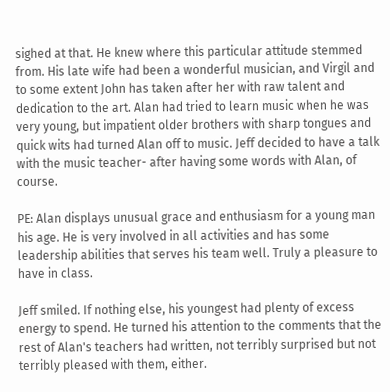sighed at that. He knew where this particular attitude stemmed from. His late wife had been a wonderful musician, and Virgil and to some extent John has taken after her with raw talent and dedication to the art. Alan had tried to learn music when he was very young, but impatient older brothers with sharp tongues and quick wits had turned Alan off to music. Jeff decided to have a talk with the music teacher- after having some words with Alan, of course.

PE: Alan displays unusual grace and enthusiasm for a young man his age. He is very involved in all activities and has some leadership abilities that serves his team well. Truly a pleasure to have in class.

Jeff smiled. If nothing else, his youngest had plenty of excess energy to spend. He turned his attention to the comments that the rest of Alan's teachers had written, not terribly surprised but not terribly pleased with them, either.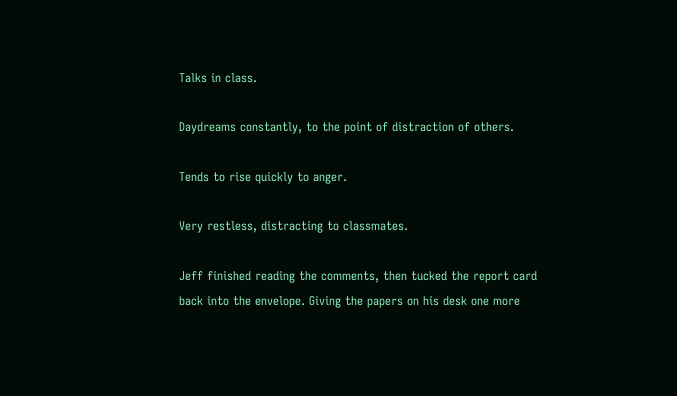Talks in class.

Daydreams constantly, to the point of distraction of others.

Tends to rise quickly to anger.

Very restless, distracting to classmates.

Jeff finished reading the comments, then tucked the report card back into the envelope. Giving the papers on his desk one more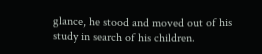glance, he stood and moved out of his study in search of his children.